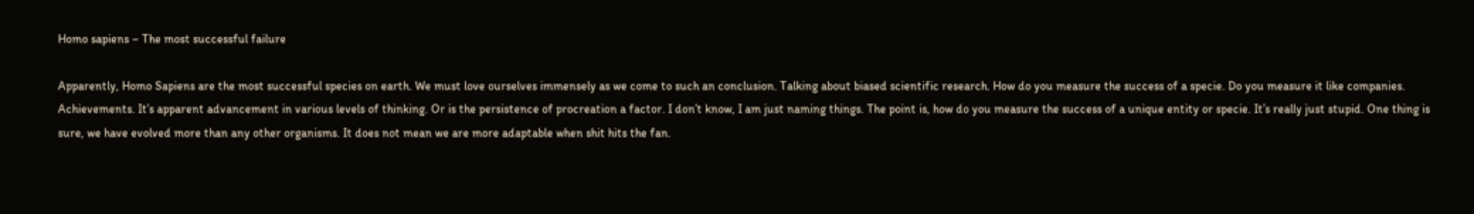Homo sapiens – The most successful failure

Apparently, Homo Sapiens are the most successful species on earth. We must love ourselves immensely as we come to such an conclusion. Talking about biased scientific research. How do you measure the success of a specie. Do you measure it like companies. Achievements. It’s apparent advancement in various levels of thinking. Or is the persistence of procreation a factor. I don’t know, I am just naming things. The point is, how do you measure the success of a unique entity or specie. It’s really just stupid. One thing is sure, we have evolved more than any other organisms. It does not mean we are more adaptable when shit hits the fan.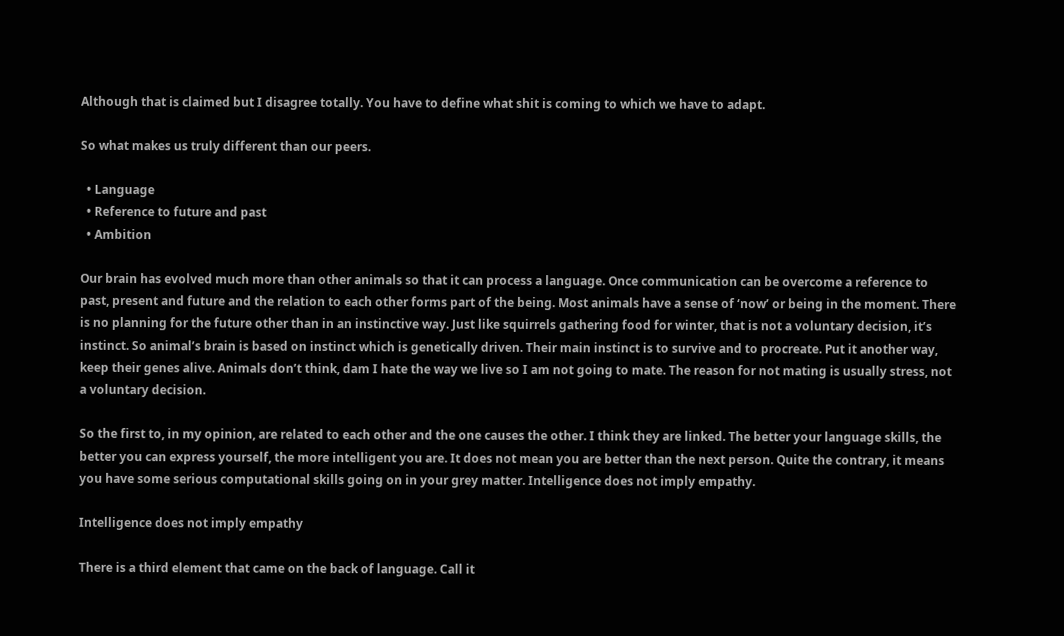Although that is claimed but I disagree totally. You have to define what shit is coming to which we have to adapt.

So what makes us truly different than our peers.

  • Language
  • Reference to future and past
  • Ambition

Our brain has evolved much more than other animals so that it can process a language. Once communication can be overcome a reference to past, present and future and the relation to each other forms part of the being. Most animals have a sense of ‘now’ or being in the moment. There is no planning for the future other than in an instinctive way. Just like squirrels gathering food for winter, that is not a voluntary decision, it’s instinct. So animal’s brain is based on instinct which is genetically driven. Their main instinct is to survive and to procreate. Put it another way, keep their genes alive. Animals don’t think, dam I hate the way we live so I am not going to mate. The reason for not mating is usually stress, not a voluntary decision.

So the first to, in my opinion, are related to each other and the one causes the other. I think they are linked. The better your language skills, the better you can express yourself, the more intelligent you are. It does not mean you are better than the next person. Quite the contrary, it means you have some serious computational skills going on in your grey matter. Intelligence does not imply empathy.

Intelligence does not imply empathy

There is a third element that came on the back of language. Call it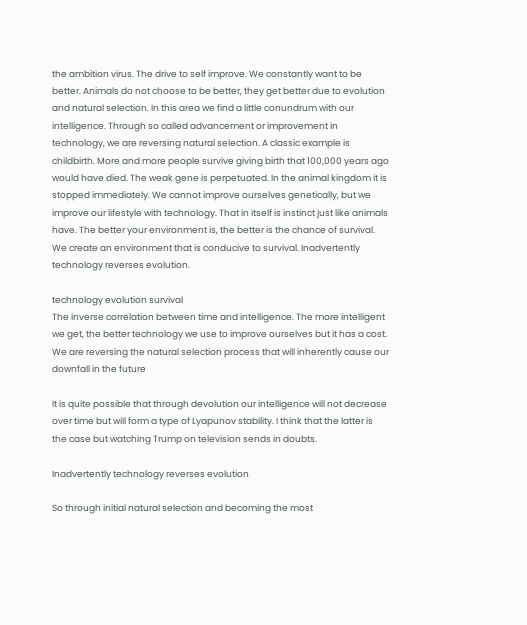the ambition virus. The drive to self improve. We constantly want to be better. Animals do not choose to be better, they get better due to evolution and natural selection. In this area we find a little conundrum with our intelligence. Through so called advancement or improvement in technology, we are reversing natural selection. A classic example is childbirth. More and more people survive giving birth that 100,000 years ago would have died. The weak gene is perpetuated. In the animal kingdom it is stopped immediately. We cannot improve ourselves genetically, but we improve our lifestyle with technology. That in itself is instinct just like animals have. The better your environment is, the better is the chance of survival. We create an environment that is conducive to survival. Inadvertently technology reverses evolution.

technology evolution survival
The inverse correlation between time and intelligence. The more intelligent we get, the better technology we use to improve ourselves but it has a cost. We are reversing the natural selection process that will inherently cause our downfall in the future

It is quite possible that through devolution our intelligence will not decrease over time but will form a type of Lyapunov stability. I think that the latter is the case but watching Trump on television sends in doubts.

Inadvertently technology reverses evolution

So through initial natural selection and becoming the most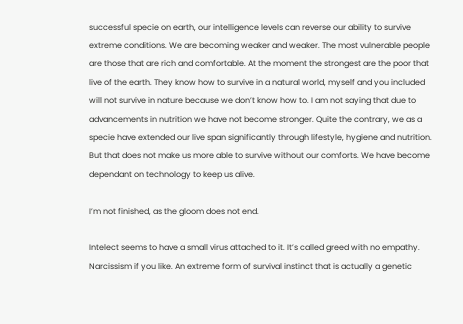successful specie on earth, our intelligence levels can reverse our ability to survive extreme conditions. We are becoming weaker and weaker. The most vulnerable people are those that are rich and comfortable. At the moment the strongest are the poor that live of the earth. They know how to survive in a natural world, myself and you included will not survive in nature because we don’t know how to. I am not saying that due to advancements in nutrition we have not become stronger. Quite the contrary, we as a specie have extended our live span significantly through lifestyle, hygiene and nutrition. But that does not make us more able to survive without our comforts. We have become dependant on technology to keep us alive.

I’m not finished, as the gloom does not end.

Intelect seems to have a small virus attached to it. It’s called greed with no empathy. Narcissism if you like. An extreme form of survival instinct that is actually a genetic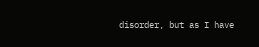disorder, but as I have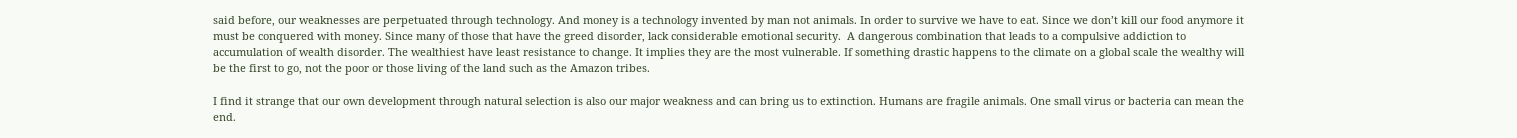said before, our weaknesses are perpetuated through technology. And money is a technology invented by man not animals. In order to survive we have to eat. Since we don’t kill our food anymore it must be conquered with money. Since many of those that have the greed disorder, lack considerable emotional security.  A dangerous combination that leads to a compulsive addiction to accumulation of wealth disorder. The wealthiest have least resistance to change. It implies they are the most vulnerable. If something drastic happens to the climate on a global scale the wealthy will be the first to go, not the poor or those living of the land such as the Amazon tribes.

I find it strange that our own development through natural selection is also our major weakness and can bring us to extinction. Humans are fragile animals. One small virus or bacteria can mean the end.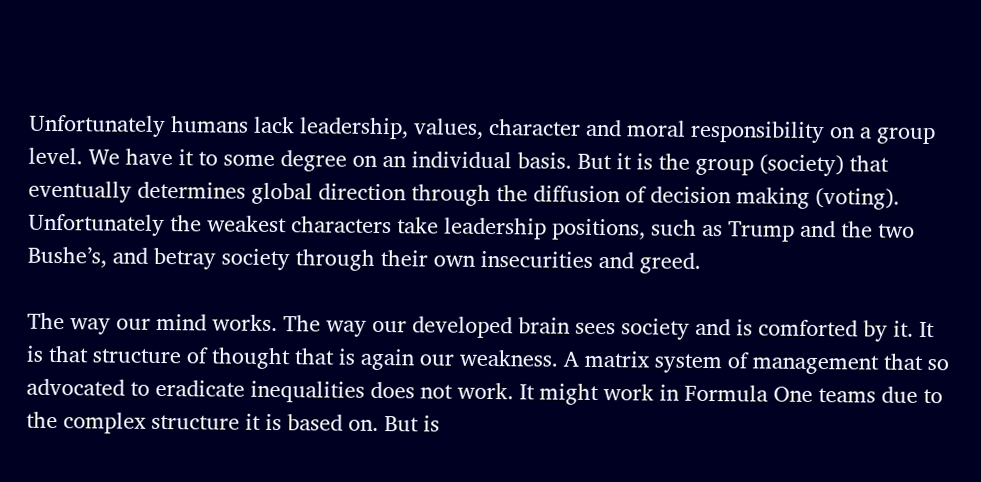Unfortunately humans lack leadership, values, character and moral responsibility on a group level. We have it to some degree on an individual basis. But it is the group (society) that eventually determines global direction through the diffusion of decision making (voting).  Unfortunately the weakest characters take leadership positions, such as Trump and the two Bushe’s, and betray society through their own insecurities and greed.

The way our mind works. The way our developed brain sees society and is comforted by it. It is that structure of thought that is again our weakness. A matrix system of management that so advocated to eradicate inequalities does not work. It might work in Formula One teams due to the complex structure it is based on. But is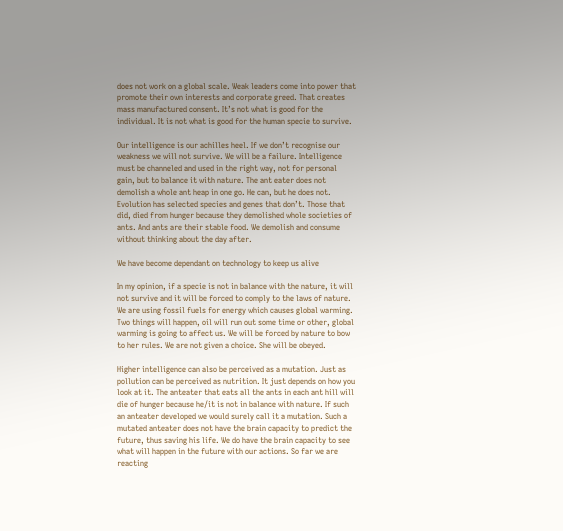does not work on a global scale. Weak leaders come into power that promote their own interests and corporate greed. That creates mass manufactured consent. It’s not what is good for the individual. It is not what is good for the human specie to survive.

Our intelligence is our achilles heel. If we don’t recognise our weakness we will not survive. We will be a failure. Intelligence must be channeled and used in the right way, not for personal gain, but to balance it with nature. The ant eater does not demolish a whole ant heap in one go. He can, but he does not. Evolution has selected species and genes that don’t. Those that did, died from hunger because they demolished whole societies of ants. And ants are their stable food. We demolish and consume without thinking about the day after.

We have become dependant on technology to keep us alive

In my opinion, if a specie is not in balance with the nature, it will not survive and it will be forced to comply to the laws of nature. We are using fossil fuels for energy which causes global warming. Two things will happen, oil will run out some time or other, global warming is going to affect us. We will be forced by nature to bow to her rules. We are not given a choice. She will be obeyed.

Higher intelligence can also be perceived as a mutation. Just as pollution can be perceived as nutrition. It just depends on how you look at it. The anteater that eats all the ants in each ant hill will die of hunger because he/it is not in balance with nature. If such an anteater developed we would surely call it a mutation. Such a mutated anteater does not have the brain capacity to predict the future, thus saving his life. We do have the brain capacity to see what will happen in the future with our actions. So far we are reacting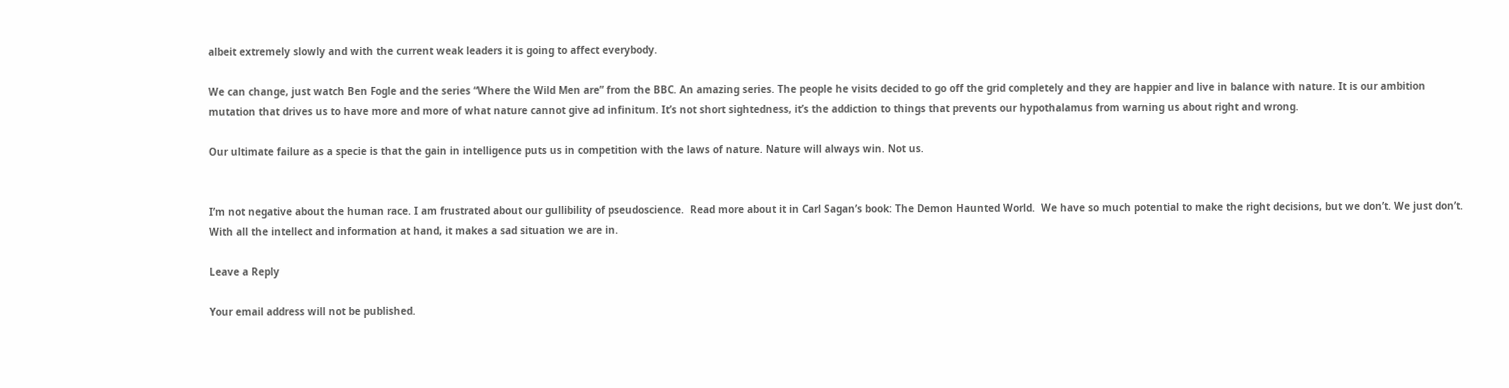albeit extremely slowly and with the current weak leaders it is going to affect everybody.

We can change, just watch Ben Fogle and the series “Where the Wild Men are” from the BBC. An amazing series. The people he visits decided to go off the grid completely and they are happier and live in balance with nature. It is our ambition mutation that drives us to have more and more of what nature cannot give ad infinitum. It’s not short sightedness, it’s the addiction to things that prevents our hypothalamus from warning us about right and wrong.

Our ultimate failure as a specie is that the gain in intelligence puts us in competition with the laws of nature. Nature will always win. Not us.


I’m not negative about the human race. I am frustrated about our gullibility of pseudoscience.  Read more about it in Carl Sagan’s book: The Demon Haunted World.  We have so much potential to make the right decisions, but we don’t. We just don’t. With all the intellect and information at hand, it makes a sad situation we are in.

Leave a Reply

Your email address will not be published.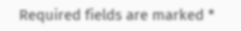Required fields are marked *